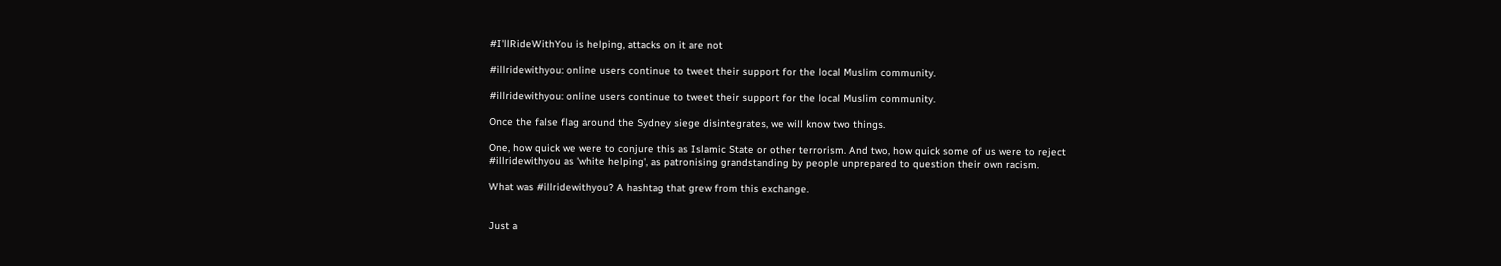#I'llRideWithYou is helping, attacks on it are not

#illridewithyou: online users continue to tweet their support for the local Muslim community.

#illridewithyou: online users continue to tweet their support for the local Muslim community.

Once the false flag around the Sydney siege disintegrates, we will know two things.

One, how quick we were to conjure this as Islamic State or other terrorism. And two, how quick some of us were to reject #illridewithyou as 'white helping', as patronising grandstanding by people unprepared to question their own racism.

What was #illridewithyou? A hashtag that grew from this exchange.


Just a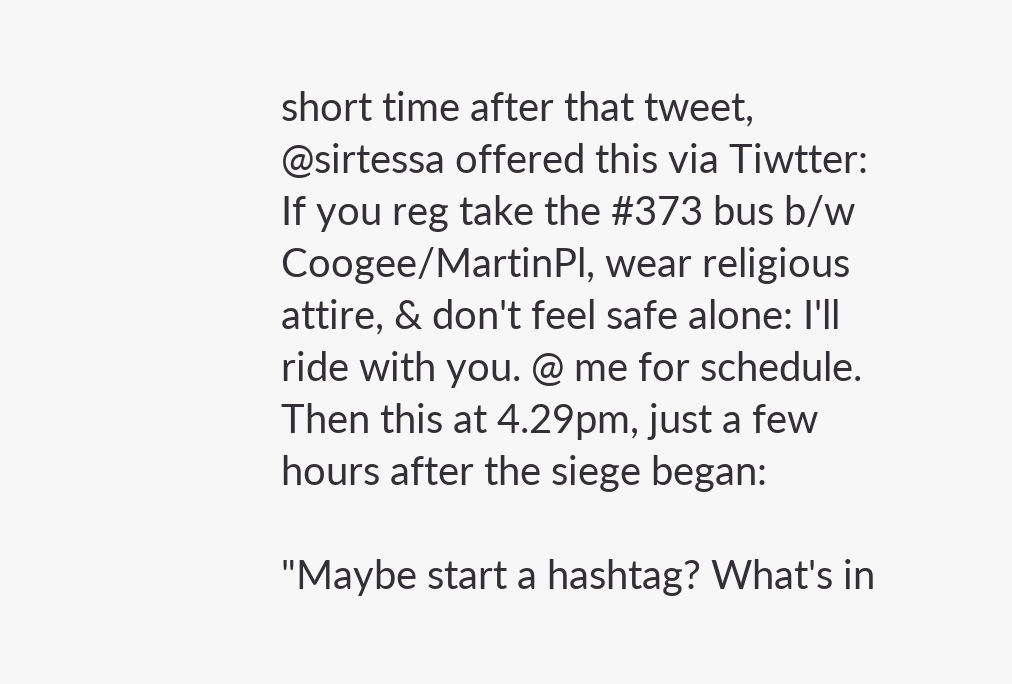short time after that tweet, @sirtessa offered this via Tiwtter:  If you reg take the #373 bus b/w Coogee/MartinPl, wear religious attire, & don't feel safe alone: I'll ride with you. @ me for schedule.  Then this at 4.29pm, just a few hours after the siege began:

"Maybe start a hashtag? What's in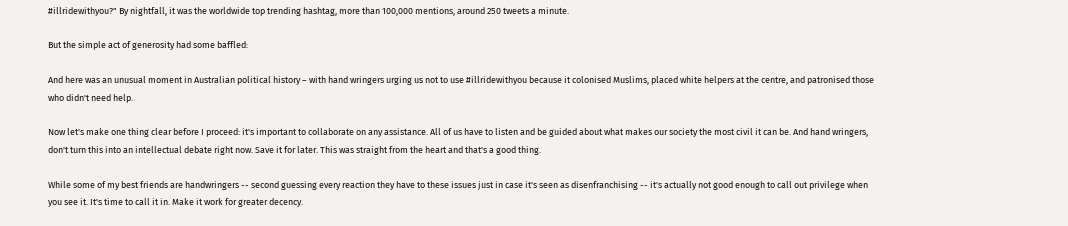#illridewithyou?" By nightfall, it was the worldwide top trending hashtag, more than 100,000 mentions, around 250 tweets a minute.

But the simple act of generosity had some baffled:

And here was an unusual moment in Australian political history – with hand wringers urging us not to use #illridewithyou because it colonised Muslims, placed white helpers at the centre, and patronised those who didn't need help.

Now let's make one thing clear before I proceed: it's important to collaborate on any assistance. All of us have to listen and be guided about what makes our society the most civil it can be. And hand wringers, don't turn this into an intellectual debate right now. Save it for later. This was straight from the heart and that's a good thing.

While some of my best friends are handwringers -- second guessing every reaction they have to these issues just in case it's seen as disenfranchising -- it's actually not good enough to call out privilege when you see it. It's time to call it in. Make it work for greater decency.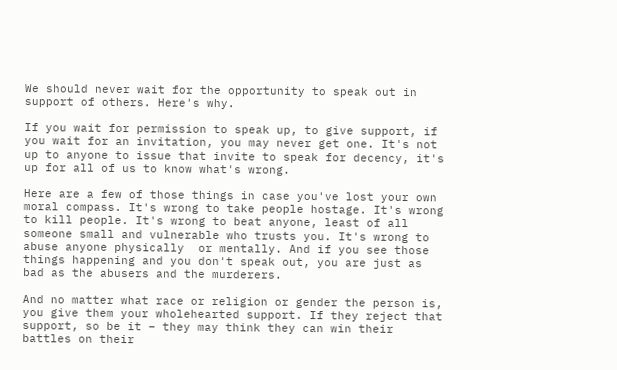We should never wait for the opportunity to speak out in support of others. Here's why.

If you wait for permission to speak up, to give support, if you wait for an invitation, you may never get one. It's not up to anyone to issue that invite to speak for decency, it's up for all of us to know what's wrong.

Here are a few of those things in case you've lost your own moral compass. It's wrong to take people hostage. It's wrong to kill people. It's wrong to beat anyone, least of all someone small and vulnerable who trusts you. It's wrong to abuse anyone physically  or mentally. And if you see those things happening and you don't speak out, you are just as bad as the abusers and the murderers.

And no matter what race or religion or gender the person is, you give them your wholehearted support. If they reject that support, so be it – they may think they can win their battles on their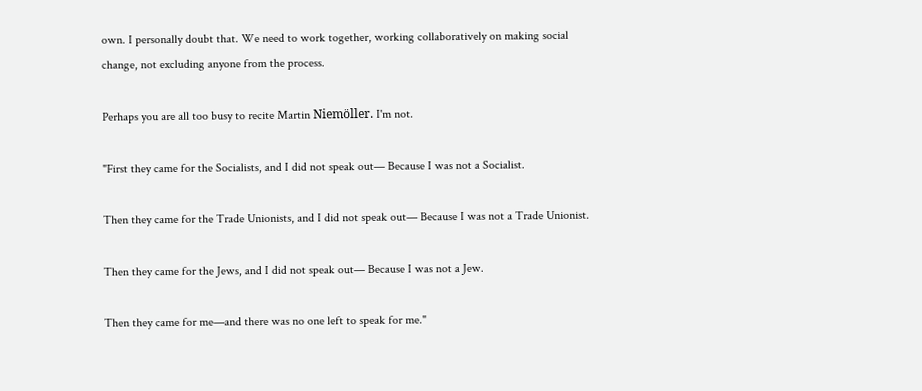own. I personally doubt that. We need to work together, working collaboratively on making social change, not excluding anyone from the process.

Perhaps you are all too busy to recite Martin Niemöller. I'm not.

"First they came for the Socialists, and I did not speak out— Because I was not a Socialist.

Then they came for the Trade Unionists, and I did not speak out— Because I was not a Trade Unionist.

Then they came for the Jews, and I did not speak out— Because I was not a Jew.

Then they came for me—and there was no one left to speak for me."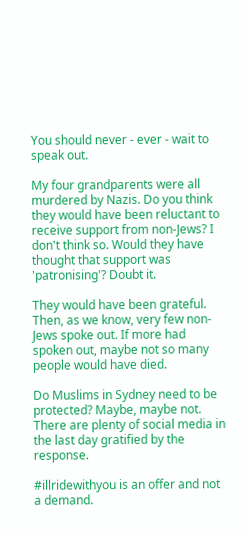You should never - ever - wait to speak out.

My four grandparents were all murdered by Nazis. Do you think they would have been reluctant to receive support from non-Jews? I don't think so. Would they have thought that support was 'patronising'? Doubt it.

They would have been grateful. Then, as we know, very few non-Jews spoke out. If more had spoken out, maybe not so many people would have died.

Do Muslims in Sydney need to be protected? Maybe, maybe not. There are plenty of social media in the last day gratified by the response.

#illridewithyou is an offer and not a demand.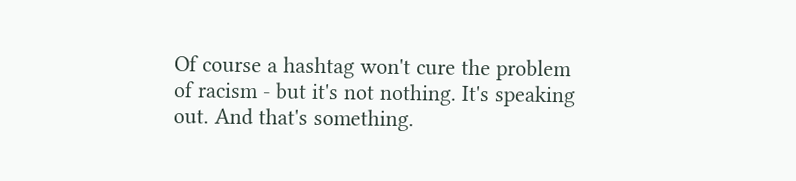Of course a hashtag won't cure the problem of racism - but it's not nothing. It's speaking out. And that's something.